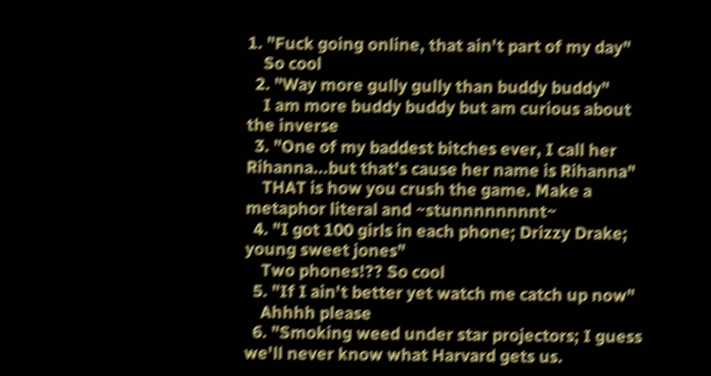1. "Fuck going online, that ain't part of my day"
    So cool
  2. "Way more gully gully than buddy buddy"
    I am more buddy buddy but am curious about the inverse
  3. "One of my baddest bitches ever, I call her Rihanna...but that's cause her name is Rihanna"
    THAT is how you crush the game. Make a metaphor literal and ~stunnnnnnnnt~
  4. "I got 100 girls in each phone; Drizzy Drake; young sweet jones"
    Two phones!?? So cool
  5. "If I ain't better yet watch me catch up now"
    Ahhhh please
  6. "Smoking weed under star projectors; I guess we'll never know what Harvard gets us.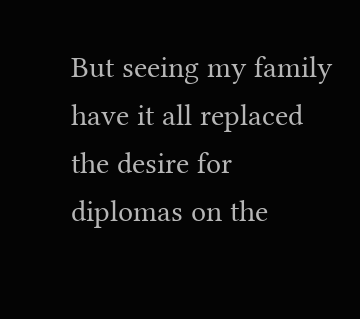But seeing my family have it all replaced the desire for diplomas on the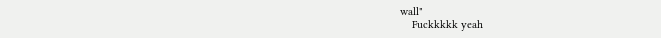wall"
    Fuckkkkk yeah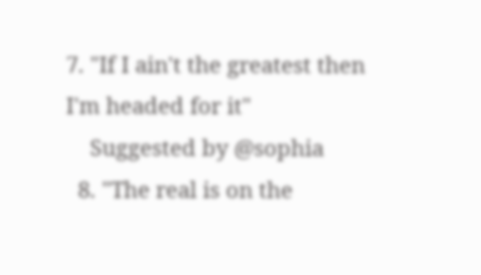7. "If I ain't the greatest then I'm headed for it"
    Suggested by @sophia
  8. "The real is on the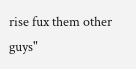rise fux them other guys"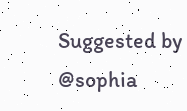Suggested by @sophia